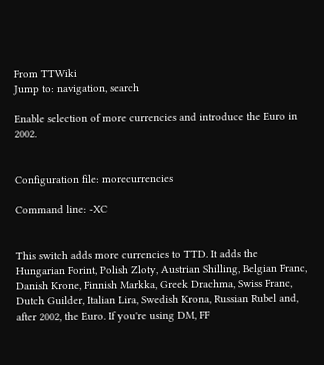From TTWiki
Jump to: navigation, search

Enable selection of more currencies and introduce the Euro in 2002.


Configuration file: morecurrencies

Command line: -XC


This switch adds more currencies to TTD. It adds the Hungarian Forint, Polish Zloty, Austrian Shilling, Belgian Franc, Danish Krone, Finnish Markka, Greek Drachma, Swiss Franc, Dutch Guilder, Italian Lira, Swedish Krona, Russian Rubel and, after 2002, the Euro. If you're using DM, FF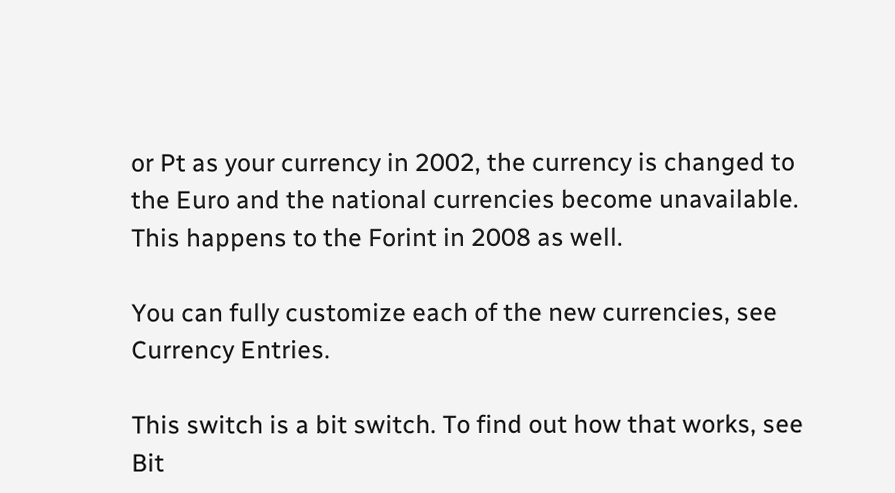or Pt as your currency in 2002, the currency is changed to the Euro and the national currencies become unavailable. This happens to the Forint in 2008 as well.

You can fully customize each of the new currencies, see Currency Entries.

This switch is a bit switch. To find out how that works, see Bit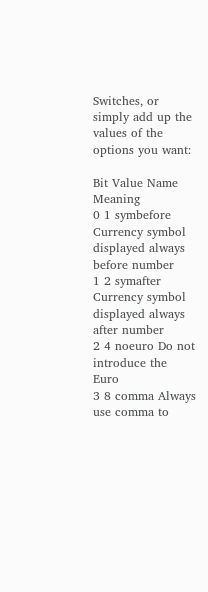Switches, or simply add up the values of the options you want:

Bit Value Name Meaning
0 1 symbefore Currency symbol displayed always before number
1 2 symafter Currency symbol displayed always after number
2 4 noeuro Do not introduce the Euro
3 8 comma Always use comma to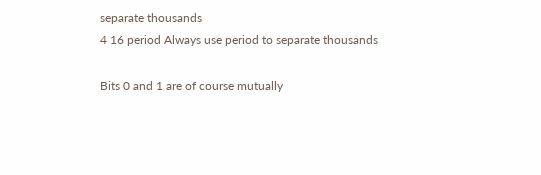separate thousands
4 16 period Always use period to separate thousands

Bits 0 and 1 are of course mutually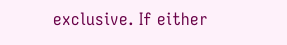exclusive. If either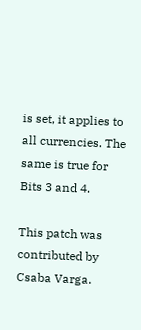is set, it applies to all currencies. The same is true for Bits 3 and 4.

This patch was contributed by Csaba Varga.